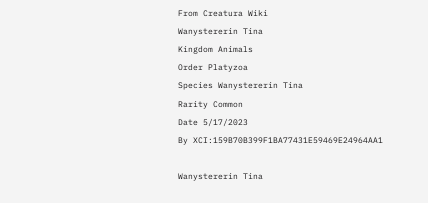From Creatura Wiki
Wanystererin Tina
Kingdom Animals
Order Platyzoa
Species Wanystererin Tina
Rarity Common
Date 5/17/2023
By XCI:159B70B399F1BA77431E59469E24964AA1

Wanystererin Tina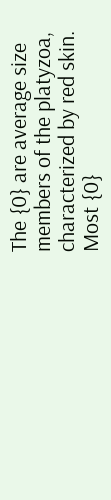The {0} are average size members of the platyzoa, characterized by red skin. Most {0}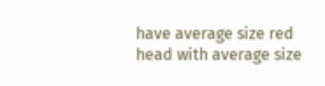have average size red head with average size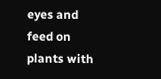eyes and feed on plants with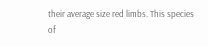their average size red limbs. This species of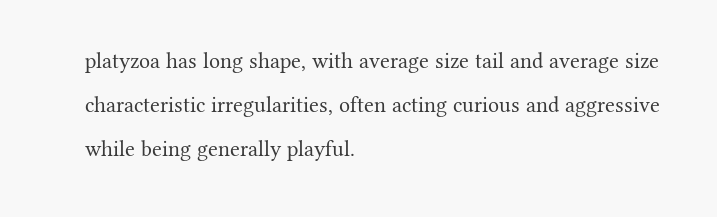platyzoa has long shape, with average size tail and average size characteristic irregularities, often acting curious and aggressive while being generally playful.